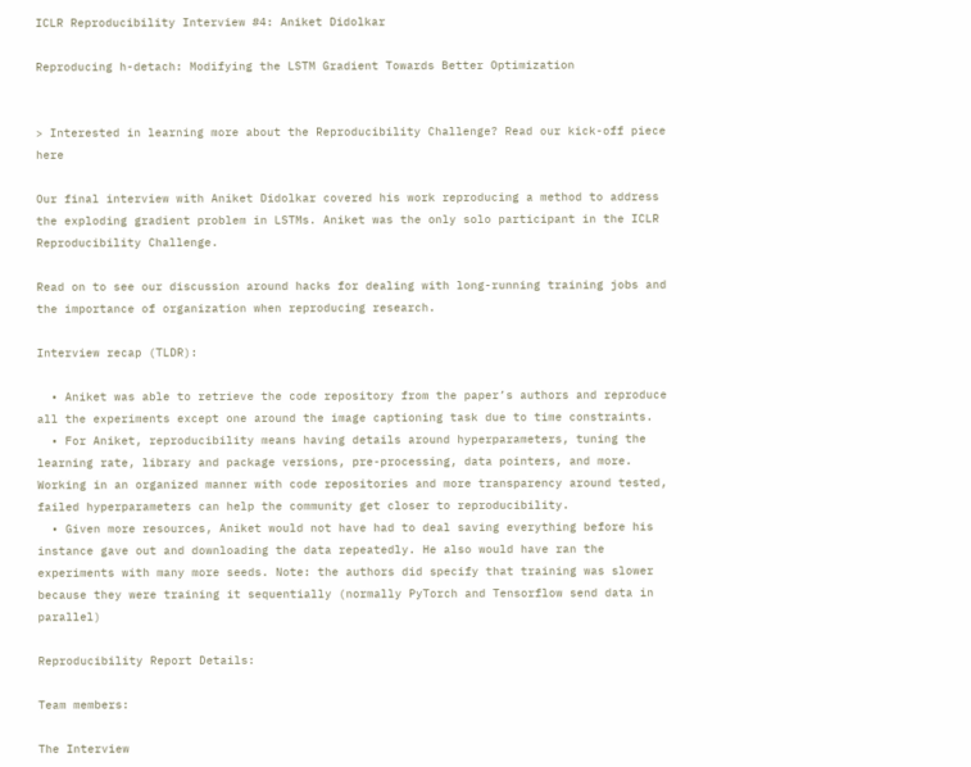ICLR Reproducibility Interview #4: Aniket Didolkar

Reproducing h-detach: Modifying the LSTM Gradient Towards Better Optimization


> Interested in learning more about the Reproducibility Challenge? Read our kick-off piece here

Our final interview with Aniket Didolkar covered his work reproducing a method to address the exploding gradient problem in LSTMs. Aniket was the only solo participant in the ICLR Reproducibility Challenge.

Read on to see our discussion around hacks for dealing with long-running training jobs and the importance of organization when reproducing research.

Interview recap (TLDR):

  • Aniket was able to retrieve the code repository from the paper’s authors and reproduce all the experiments except one around the image captioning task due to time constraints.
  • For Aniket, reproducibility means having details around hyperparameters, tuning the learning rate, library and package versions, pre-processing, data pointers, and more. Working in an organized manner with code repositories and more transparency around tested, failed hyperparameters can help the community get closer to reproducibility.
  • Given more resources, Aniket would not have had to deal saving everything before his instance gave out and downloading the data repeatedly. He also would have ran the experiments with many more seeds. Note: the authors did specify that training was slower because they were training it sequentially (normally PyTorch and Tensorflow send data in parallel)

Reproducibility Report Details:

Team members:

The Interview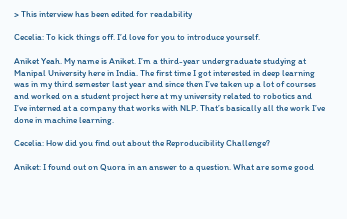> This interview has been edited for readability

Cecelia: To kick things off. I’d love for you to introduce yourself.

Aniket Yeah. My name is Aniket. I’m a third-year undergraduate studying at Manipal University here in India. The first time I got interested in deep learning was in my third semester last year and since then I’ve taken up a lot of courses and worked on a student project here at my university related to robotics and I’ve interned at a company that works with NLP. That’s basically all the work I’ve done in machine learning.

Cecelia: How did you find out about the Reproducibility Challenge?

Aniket: I found out on Quora in an answer to a question. What are some good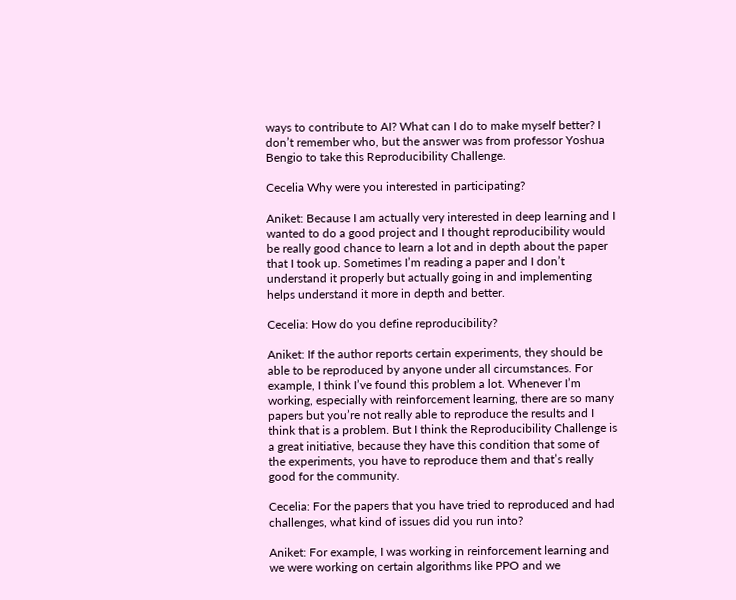ways to contribute to AI? What can I do to make myself better? I don’t remember who, but the answer was from professor Yoshua Bengio to take this Reproducibility Challenge.

Cecelia Why were you interested in participating?

Aniket: Because I am actually very interested in deep learning and I wanted to do a good project and I thought reproducibility would be really good chance to learn a lot and in depth about the paper that I took up. Sometimes I’m reading a paper and I don’t understand it properly but actually going in and implementing helps understand it more in depth and better.

Cecelia: How do you define reproducibility?

Aniket: If the author reports certain experiments, they should be able to be reproduced by anyone under all circumstances. For example, I think I’ve found this problem a lot. Whenever I’m working, especially with reinforcement learning, there are so many papers but you’re not really able to reproduce the results and I think that is a problem. But I think the Reproducibility Challenge is a great initiative, because they have this condition that some of the experiments, you have to reproduce them and that’s really good for the community.

Cecelia: For the papers that you have tried to reproduced and had challenges, what kind of issues did you run into?

Aniket: For example, I was working in reinforcement learning and we were working on certain algorithms like PPO and we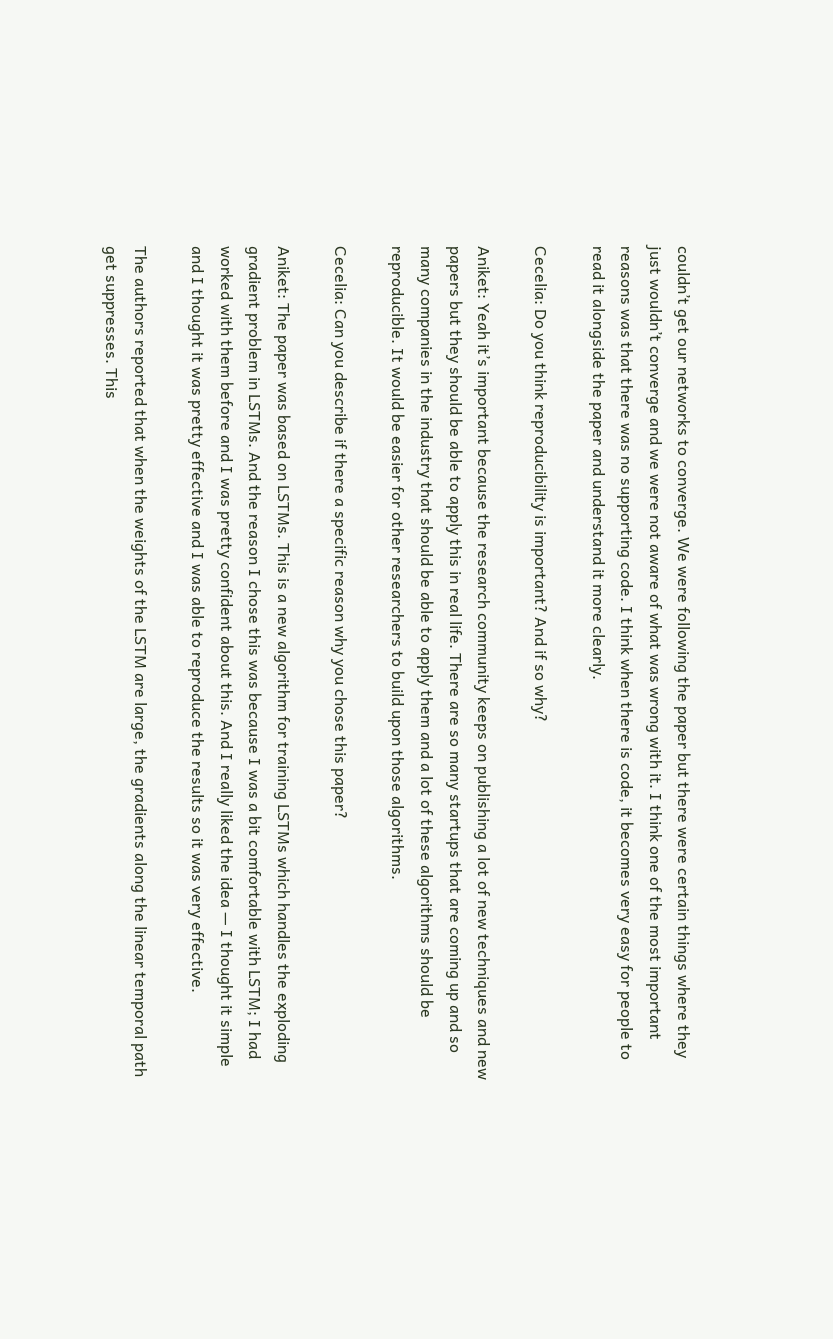couldn’t get our networks to converge. We were following the paper but there were certain things where they just wouldn’t converge and we were not aware of what was wrong with it. I think one of the most important reasons was that there was no supporting code. I think when there is code, it becomes very easy for people to read it alongside the paper and understand it more clearly.

Cecelia: Do you think reproducibility is important? And if so why?

Aniket: Yeah it’s important because the research community keeps on publishing a lot of new techniques and new papers but they should be able to apply this in real life. There are so many startups that are coming up and so many companies in the industry that should be able to apply them and a lot of these algorithms should be reproducible. It would be easier for other researchers to build upon those algorithms.

Cecelia: Can you describe if there a specific reason why you chose this paper?

Aniket: The paper was based on LSTMs. This is a new algorithm for training LSTMs which handles the exploding gradient problem in LSTMs. And the reason I chose this was because I was a bit comfortable with LSTM; I had worked with them before and I was pretty confident about this. And I really liked the idea — I thought it simple and I thought it was pretty effective and I was able to reproduce the results so it was very effective.

The authors reported that when the weights of the LSTM are large, the gradients along the linear temporal path get suppresses. This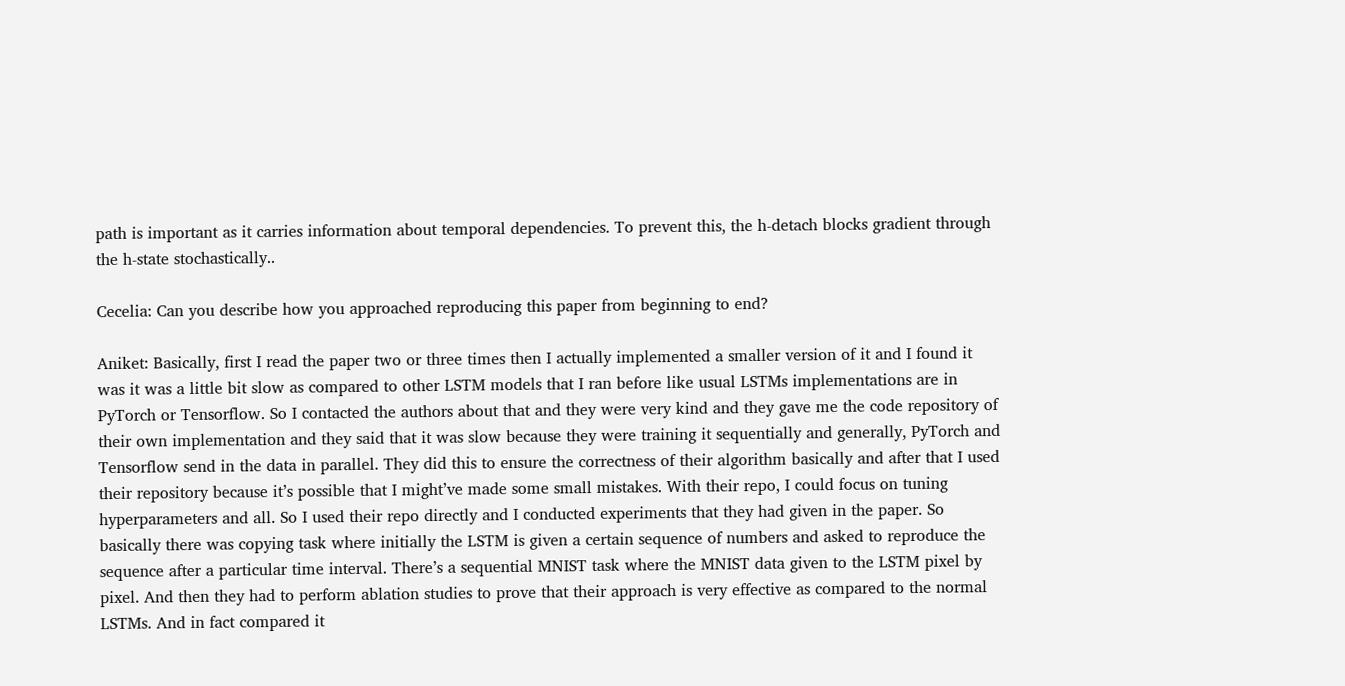path is important as it carries information about temporal dependencies. To prevent this, the h-detach blocks gradient through the h-state stochastically..

Cecelia: Can you describe how you approached reproducing this paper from beginning to end?

Aniket: Basically, first I read the paper two or three times then I actually implemented a smaller version of it and I found it was it was a little bit slow as compared to other LSTM models that I ran before like usual LSTMs implementations are in PyTorch or Tensorflow. So I contacted the authors about that and they were very kind and they gave me the code repository of their own implementation and they said that it was slow because they were training it sequentially and generally, PyTorch and Tensorflow send in the data in parallel. They did this to ensure the correctness of their algorithm basically and after that I used their repository because it’s possible that I might’ve made some small mistakes. With their repo, I could focus on tuning hyperparameters and all. So I used their repo directly and I conducted experiments that they had given in the paper. So basically there was copying task where initially the LSTM is given a certain sequence of numbers and asked to reproduce the sequence after a particular time interval. There’s a sequential MNIST task where the MNIST data given to the LSTM pixel by pixel. And then they had to perform ablation studies to prove that their approach is very effective as compared to the normal LSTMs. And in fact compared it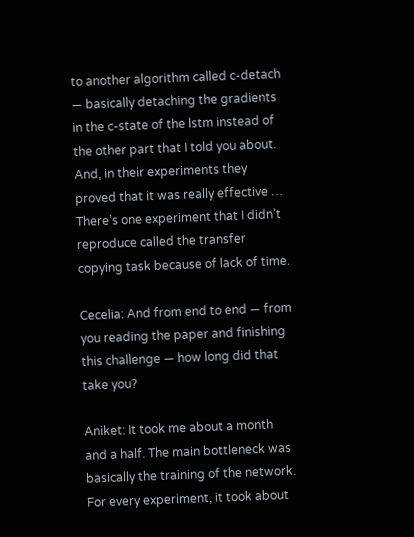to another algorithm called c-detach — basically detaching the gradients in the c-state of the lstm instead of the other part that I told you about. And, in their experiments they proved that it was really effective … There’s one experiment that I didn’t reproduce called the transfer copying task because of lack of time.

Cecelia: And from end to end — from you reading the paper and finishing this challenge — how long did that take you?

Aniket: It took me about a month and a half. The main bottleneck was basically the training of the network. For every experiment, it took about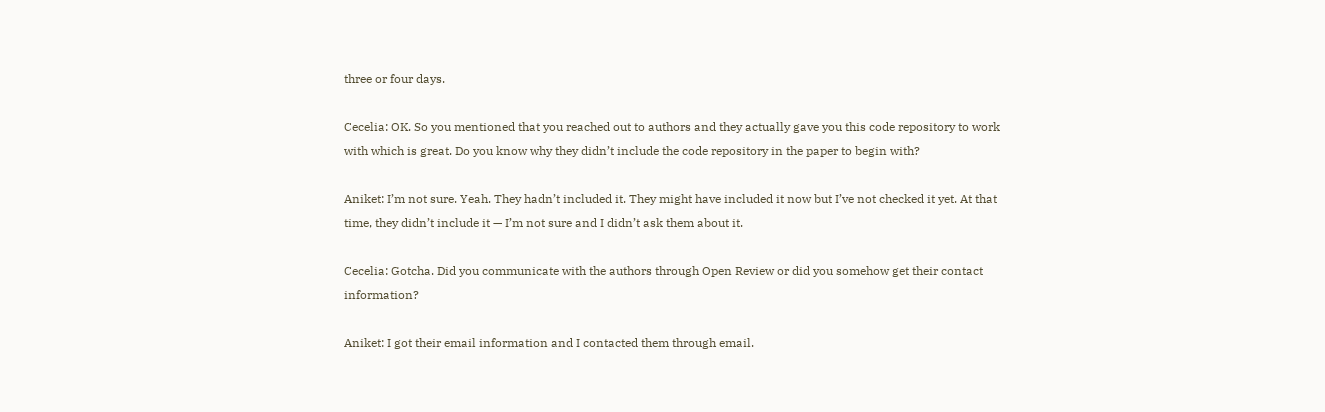three or four days.

Cecelia: OK. So you mentioned that you reached out to authors and they actually gave you this code repository to work with which is great. Do you know why they didn’t include the code repository in the paper to begin with?

Aniket: I’m not sure. Yeah. They hadn’t included it. They might have included it now but I’ve not checked it yet. At that time, they didn’t include it — I’m not sure and I didn’t ask them about it.

Cecelia: Gotcha. Did you communicate with the authors through Open Review or did you somehow get their contact information?

Aniket: I got their email information and I contacted them through email.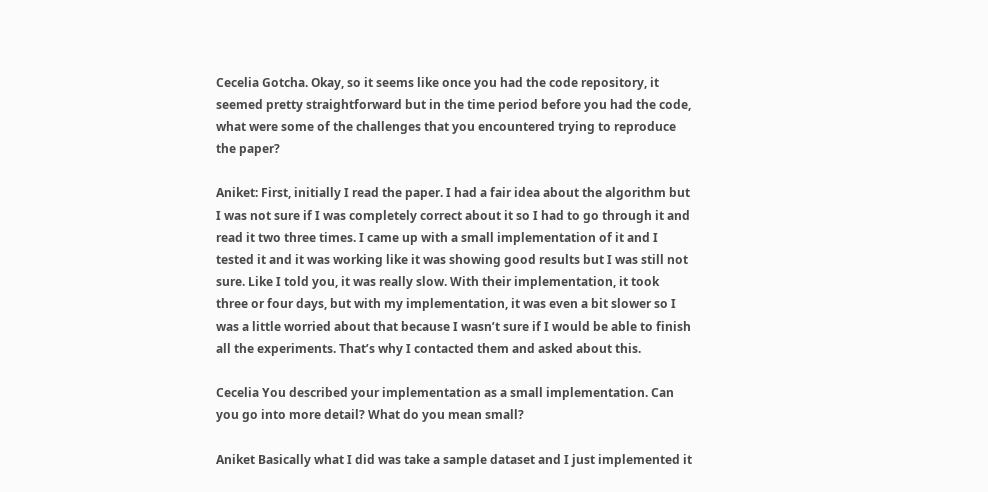Cecelia Gotcha. Okay, so it seems like once you had the code repository, it seemed pretty straightforward but in the time period before you had the code, what were some of the challenges that you encountered trying to reproduce the paper?

Aniket: First, initially I read the paper. I had a fair idea about the algorithm but I was not sure if I was completely correct about it so I had to go through it and read it two three times. I came up with a small implementation of it and I tested it and it was working like it was showing good results but I was still not sure. Like I told you, it was really slow. With their implementation, it took three or four days, but with my implementation, it was even a bit slower so I was a little worried about that because I wasn’t sure if I would be able to finish all the experiments. That’s why I contacted them and asked about this.

Cecelia You described your implementation as a small implementation. Can you go into more detail? What do you mean small?

Aniket Basically what I did was take a sample dataset and I just implemented it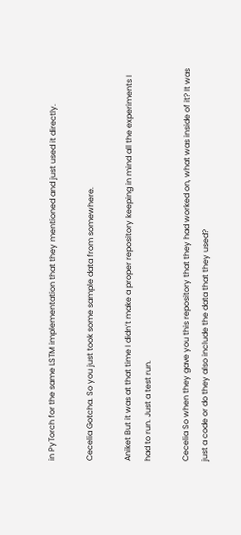in PyTorch for the same LSTM implementation that they mentioned and just used it directly.

Cecelia Gotcha. So you just took some sample data from somewhere.

Aniket But it was at that time I didn’t make a proper repository keeping in mind all the experiments I had to run. Just a test run.

Cecelia So when they gave you this repository that they had worked on, what was inside of it? It was just a code or do they also include the data that they used?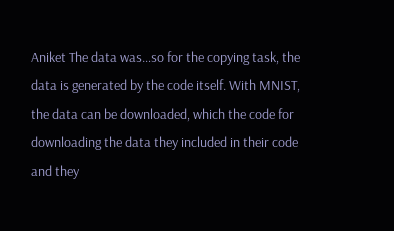Aniket The data was…so for the copying task, the data is generated by the code itself. With MNIST, the data can be downloaded, which the code for downloading the data they included in their code and they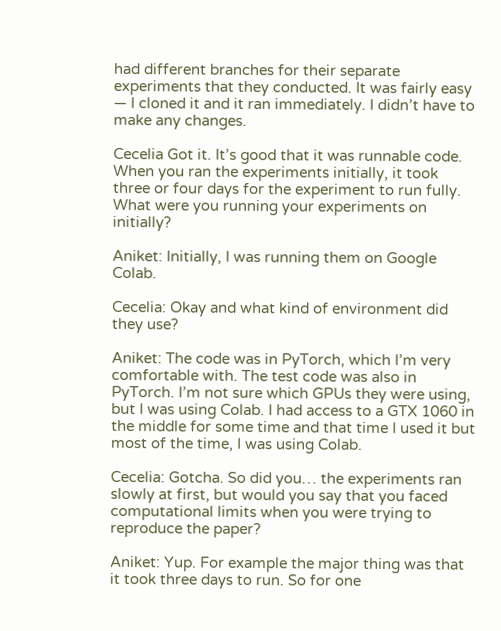had different branches for their separate experiments that they conducted. It was fairly easy — I cloned it and it ran immediately. I didn’t have to make any changes.

Cecelia Got it. It’s good that it was runnable code. When you ran the experiments initially, it took three or four days for the experiment to run fully. What were you running your experiments on initially?

Aniket: Initially, I was running them on Google Colab.

Cecelia: Okay and what kind of environment did they use?

Aniket: The code was in PyTorch, which I’m very comfortable with. The test code was also in PyTorch. I’m not sure which GPUs they were using, but I was using Colab. I had access to a GTX 1060 in the middle for some time and that time I used it but most of the time, I was using Colab.

Cecelia: Gotcha. So did you… the experiments ran slowly at first, but would you say that you faced computational limits when you were trying to reproduce the paper?

Aniket: Yup. For example the major thing was that it took three days to run. So for one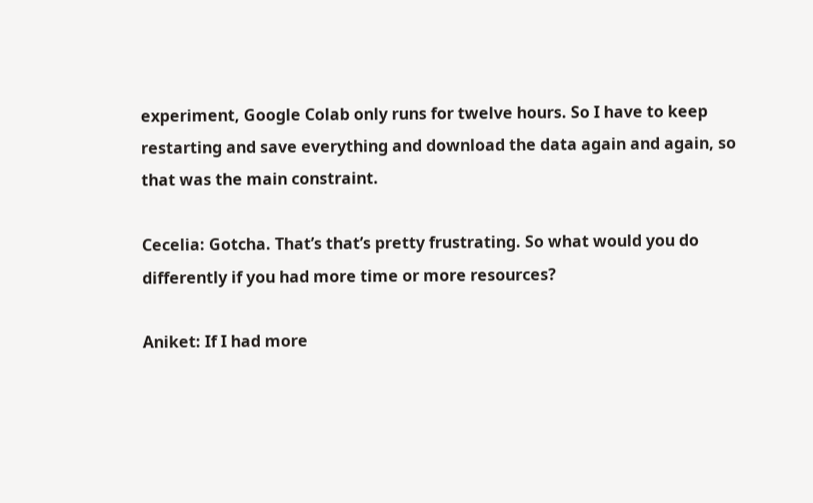experiment, Google Colab only runs for twelve hours. So I have to keep restarting and save everything and download the data again and again, so that was the main constraint.

Cecelia: Gotcha. That’s that’s pretty frustrating. So what would you do differently if you had more time or more resources?

Aniket: If I had more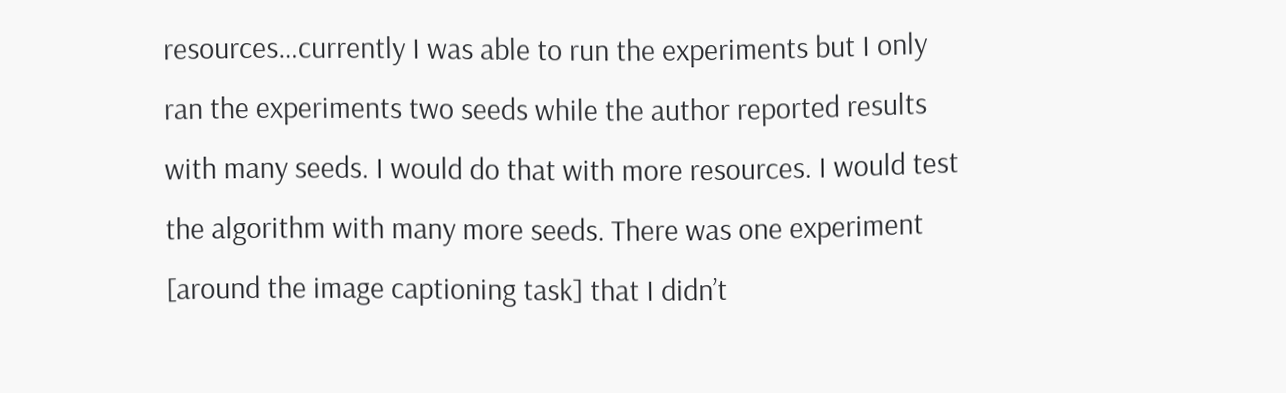resources…currently I was able to run the experiments but I only ran the experiments two seeds while the author reported results with many seeds. I would do that with more resources. I would test the algorithm with many more seeds. There was one experiment [around the image captioning task] that I didn’t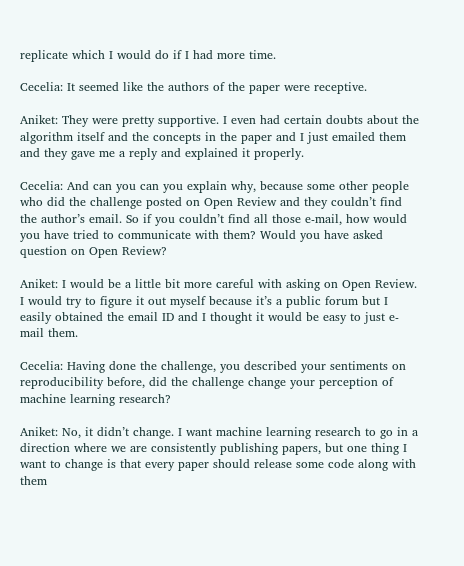replicate which I would do if I had more time.

Cecelia: It seemed like the authors of the paper were receptive.

Aniket: They were pretty supportive. I even had certain doubts about the algorithm itself and the concepts in the paper and I just emailed them and they gave me a reply and explained it properly.

Cecelia: And can you can you explain why, because some other people who did the challenge posted on Open Review and they couldn’t find the author’s email. So if you couldn’t find all those e-mail, how would you have tried to communicate with them? Would you have asked question on Open Review?

Aniket: I would be a little bit more careful with asking on Open Review. I would try to figure it out myself because it’s a public forum but I easily obtained the email ID and I thought it would be easy to just e-mail them.

Cecelia: Having done the challenge, you described your sentiments on reproducibility before, did the challenge change your perception of machine learning research?

Aniket: No, it didn’t change. I want machine learning research to go in a direction where we are consistently publishing papers, but one thing I want to change is that every paper should release some code along with them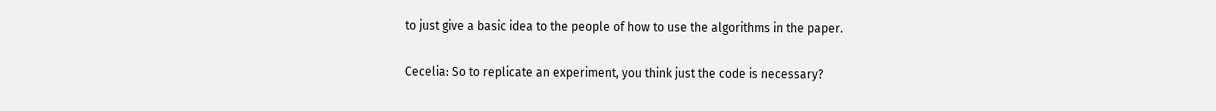to just give a basic idea to the people of how to use the algorithms in the paper.

Cecelia: So to replicate an experiment, you think just the code is necessary?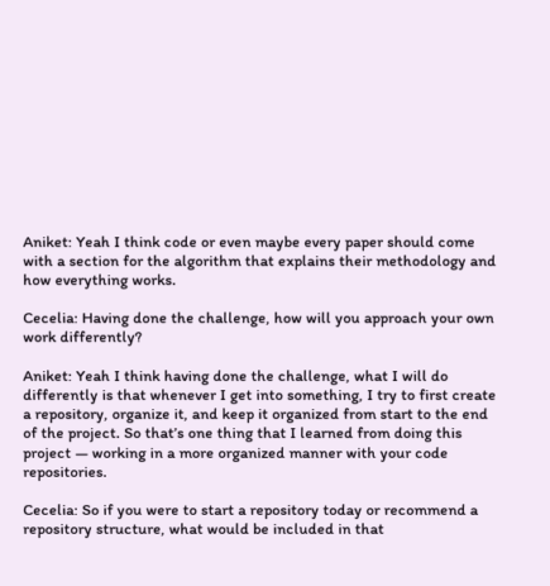Aniket: Yeah I think code or even maybe every paper should come with a section for the algorithm that explains their methodology and how everything works.

Cecelia: Having done the challenge, how will you approach your own work differently?

Aniket: Yeah I think having done the challenge, what I will do differently is that whenever I get into something, I try to first create a repository, organize it, and keep it organized from start to the end of the project. So that’s one thing that I learned from doing this project — working in a more organized manner with your code repositories.

Cecelia: So if you were to start a repository today or recommend a repository structure, what would be included in that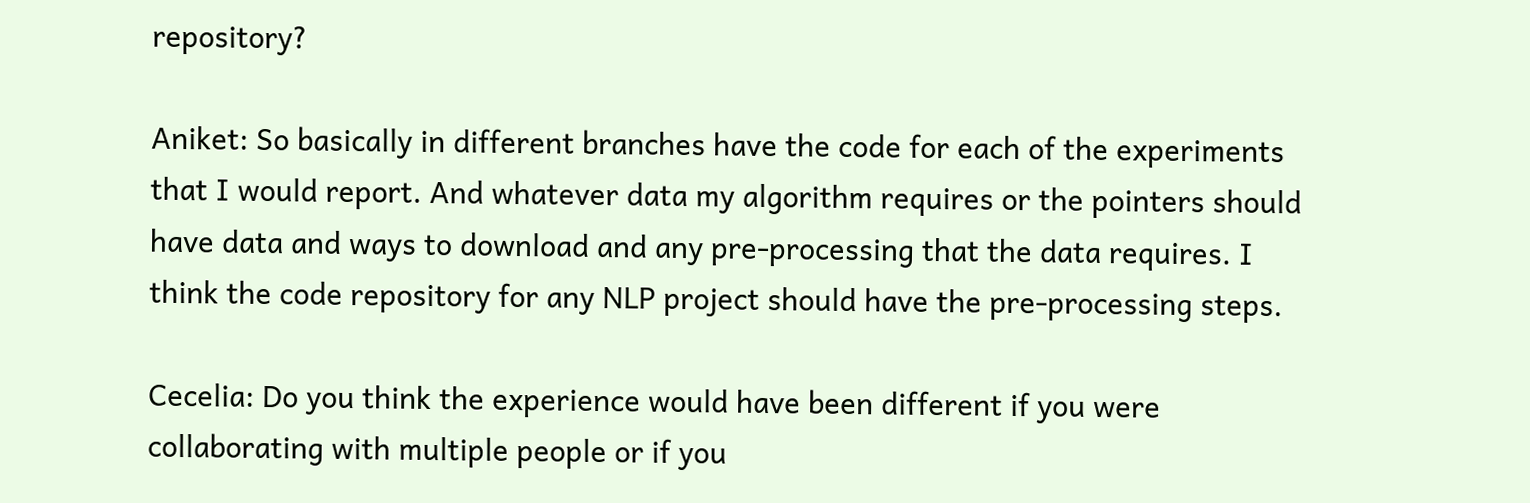repository?

Aniket: So basically in different branches have the code for each of the experiments that I would report. And whatever data my algorithm requires or the pointers should have data and ways to download and any pre-processing that the data requires. I think the code repository for any NLP project should have the pre-processing steps.

Cecelia: Do you think the experience would have been different if you were collaborating with multiple people or if you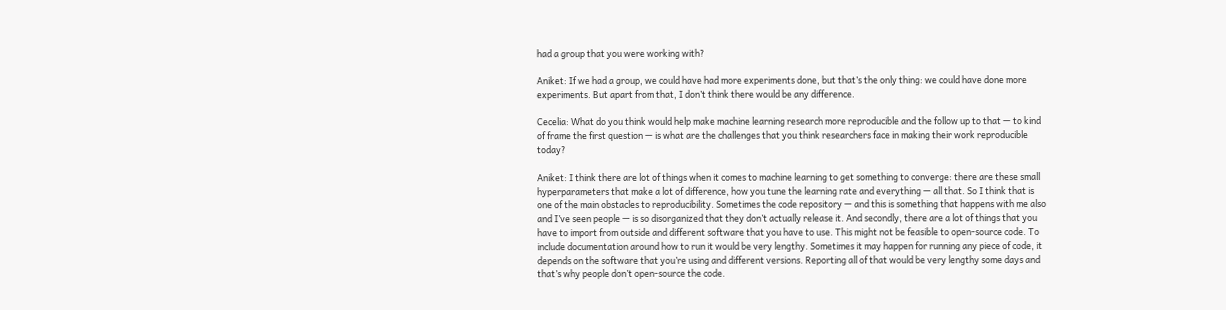had a group that you were working with?

Aniket: If we had a group, we could have had more experiments done, but that’s the only thing: we could have done more experiments. But apart from that, I don’t think there would be any difference.

Cecelia: What do you think would help make machine learning research more reproducible and the follow up to that — to kind of frame the first question — is what are the challenges that you think researchers face in making their work reproducible today?

Aniket: I think there are lot of things when it comes to machine learning to get something to converge: there are these small hyperparameters that make a lot of difference, how you tune the learning rate and everything — all that. So I think that is one of the main obstacles to reproducibility. Sometimes the code repository — and this is something that happens with me also and I’ve seen people — is so disorganized that they don’t actually release it. And secondly, there are a lot of things that you have to import from outside and different software that you have to use. This might not be feasible to open-source code. To include documentation around how to run it would be very lengthy. Sometimes it may happen for running any piece of code, it depends on the software that you’re using and different versions. Reporting all of that would be very lengthy some days and that’s why people don’t open-source the code.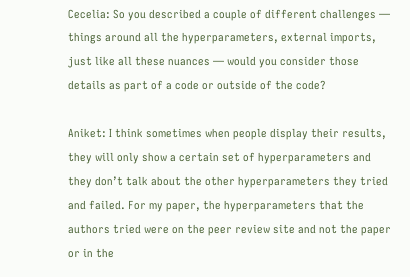Cecelia: So you described a couple of different challenges — things around all the hyperparameters, external imports, just like all these nuances — would you consider those details as part of a code or outside of the code?

Aniket: I think sometimes when people display their results, they will only show a certain set of hyperparameters and they don’t talk about the other hyperparameters they tried and failed. For my paper, the hyperparameters that the authors tried were on the peer review site and not the paper or in the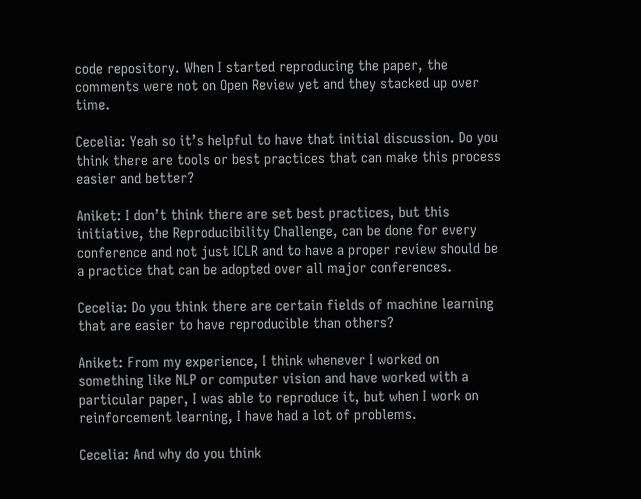code repository. When I started reproducing the paper, the comments were not on Open Review yet and they stacked up over time.

Cecelia: Yeah so it’s helpful to have that initial discussion. Do you think there are tools or best practices that can make this process easier and better?

Aniket: I don’t think there are set best practices, but this initiative, the Reproducibility Challenge, can be done for every conference and not just ICLR and to have a proper review should be a practice that can be adopted over all major conferences.

Cecelia: Do you think there are certain fields of machine learning that are easier to have reproducible than others?

Aniket: From my experience, I think whenever I worked on something like NLP or computer vision and have worked with a particular paper, I was able to reproduce it, but when I work on reinforcement learning, I have had a lot of problems.

Cecelia: And why do you think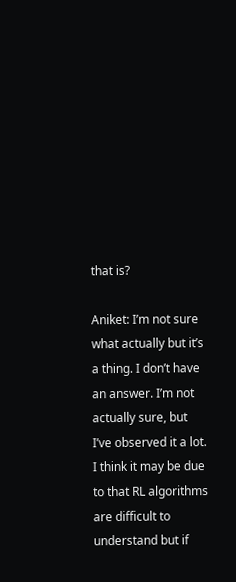that is?

Aniket: I’m not sure what actually but it’s a thing. I don’t have an answer. I’m not actually sure, but I’ve observed it a lot. I think it may be due to that RL algorithms are difficult to understand but if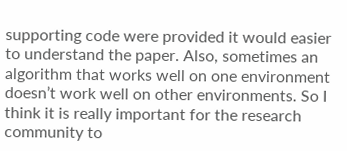supporting code were provided it would easier to understand the paper. Also, sometimes an algorithm that works well on one environment doesn’t work well on other environments. So I think it is really important for the research community to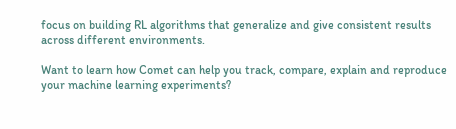focus on building RL algorithms that generalize and give consistent results across different environments.

Want to learn how Comet can help you track, compare, explain and reproduce your machine learning experiments?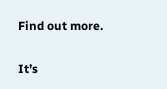Find out more.

It’s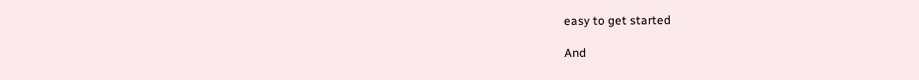easy to get started

And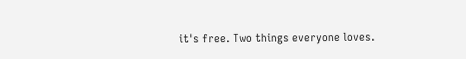it's free. Two things everyone loves.